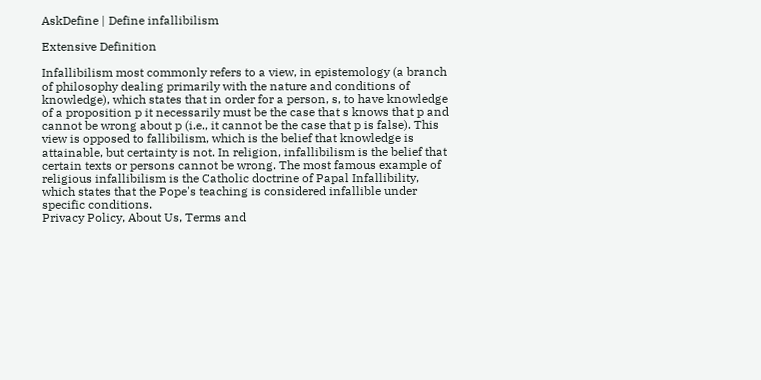AskDefine | Define infallibilism

Extensive Definition

Infallibilism most commonly refers to a view, in epistemology (a branch of philosophy dealing primarily with the nature and conditions of knowledge), which states that in order for a person, s, to have knowledge of a proposition p it necessarily must be the case that s knows that p and cannot be wrong about p (i.e., it cannot be the case that p is false). This view is opposed to fallibilism, which is the belief that knowledge is attainable, but certainty is not. In religion, infallibilism is the belief that certain texts or persons cannot be wrong. The most famous example of religious infallibilism is the Catholic doctrine of Papal Infallibility, which states that the Pope's teaching is considered infallible under specific conditions.
Privacy Policy, About Us, Terms and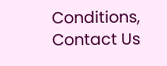Conditions, Contact Us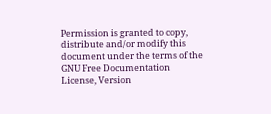Permission is granted to copy, distribute and/or modify this document under the terms of the GNU Free Documentation License, Version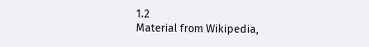1.2
Material from Wikipedia,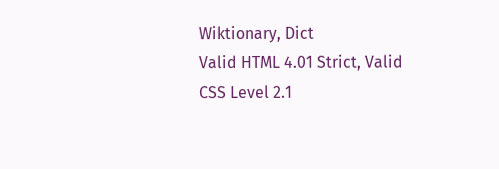Wiktionary, Dict
Valid HTML 4.01 Strict, Valid CSS Level 2.1